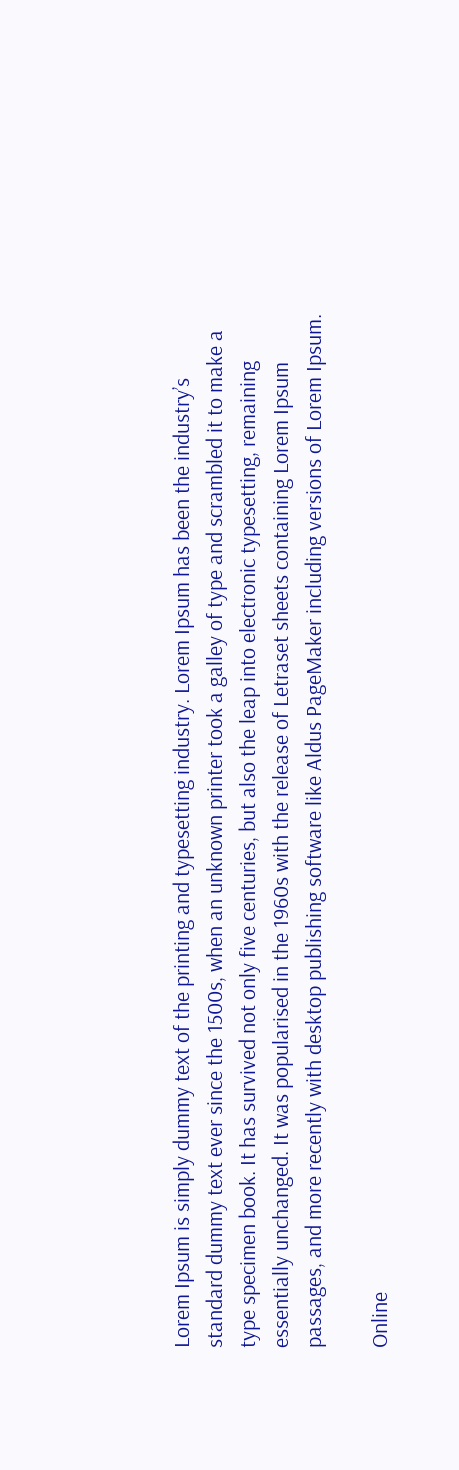Lorem Ipsum is simply dummy text of the printing and typesetting industry. Lorem Ipsum has been the industry’s standard dummy text ever since the 1500s, when an unknown printer took a galley of type and scrambled it to make a type specimen book. It has survived not only five centuries, but also the leap into electronic typesetting, remaining essentially unchanged. It was popularised in the 1960s with the release of Letraset sheets containing Lorem Ipsum passages, and more recently with desktop publishing software like Aldus PageMaker including versions of Lorem Ipsum.

Online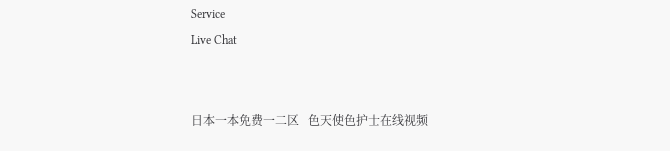Service
Live Chat


日本一本免费一二区   色天使色护士在线视频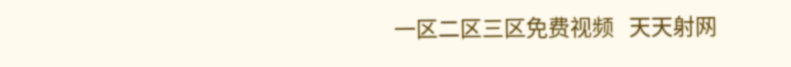一区二区三区免费视频   天天射网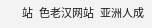站   色老汉网站   亚洲人成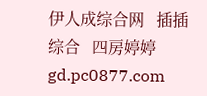伊人成综合网   插插综合   四房婷婷 gd.pc0877.com